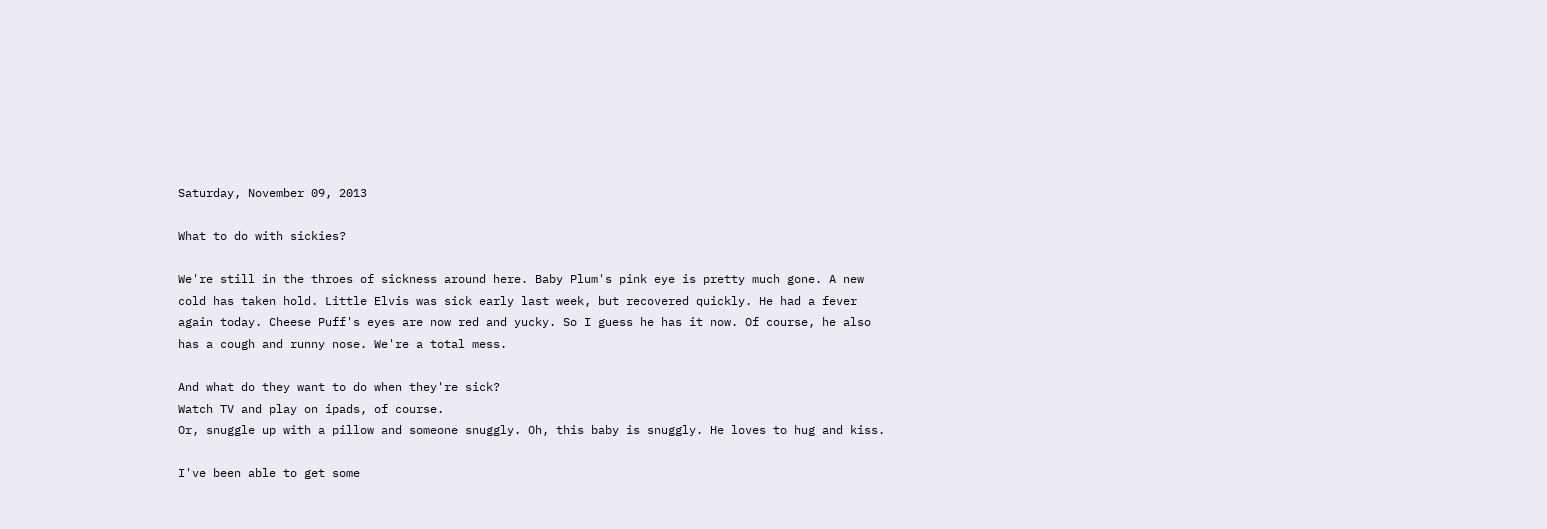Saturday, November 09, 2013

What to do with sickies?

We're still in the throes of sickness around here. Baby Plum's pink eye is pretty much gone. A new cold has taken hold. Little Elvis was sick early last week, but recovered quickly. He had a fever again today. Cheese Puff's eyes are now red and yucky. So I guess he has it now. Of course, he also has a cough and runny nose. We're a total mess.

And what do they want to do when they're sick?
Watch TV and play on ipads, of course.
Or, snuggle up with a pillow and someone snuggly. Oh, this baby is snuggly. He loves to hug and kiss.

I've been able to get some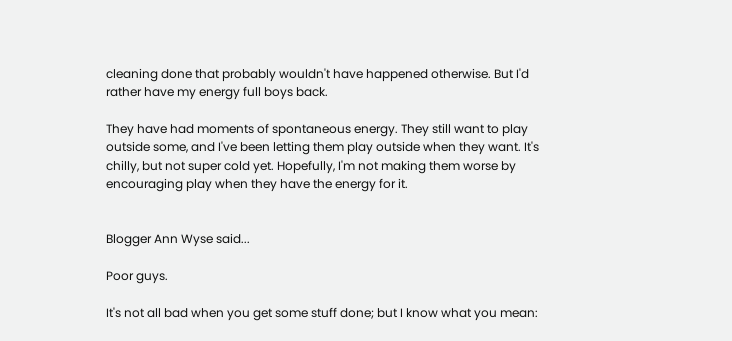cleaning done that probably wouldn't have happened otherwise. But I'd rather have my energy full boys back.

They have had moments of spontaneous energy. They still want to play outside some, and I've been letting them play outside when they want. It's chilly, but not super cold yet. Hopefully, I'm not making them worse by encouraging play when they have the energy for it.


Blogger Ann Wyse said...

Poor guys.

It's not all bad when you get some stuff done; but I know what you mean: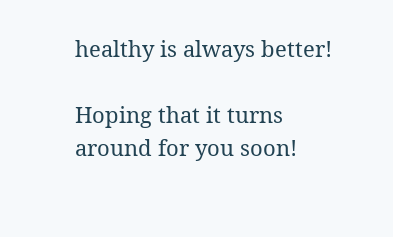healthy is always better!

Hoping that it turns around for you soon!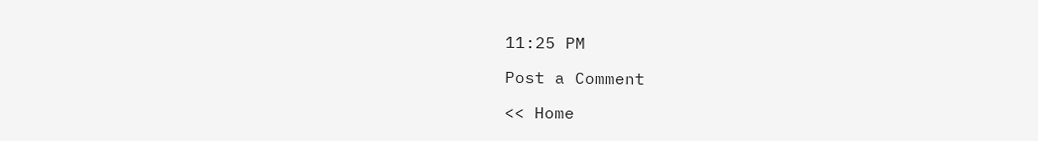11:25 PM

Post a Comment

<< Home